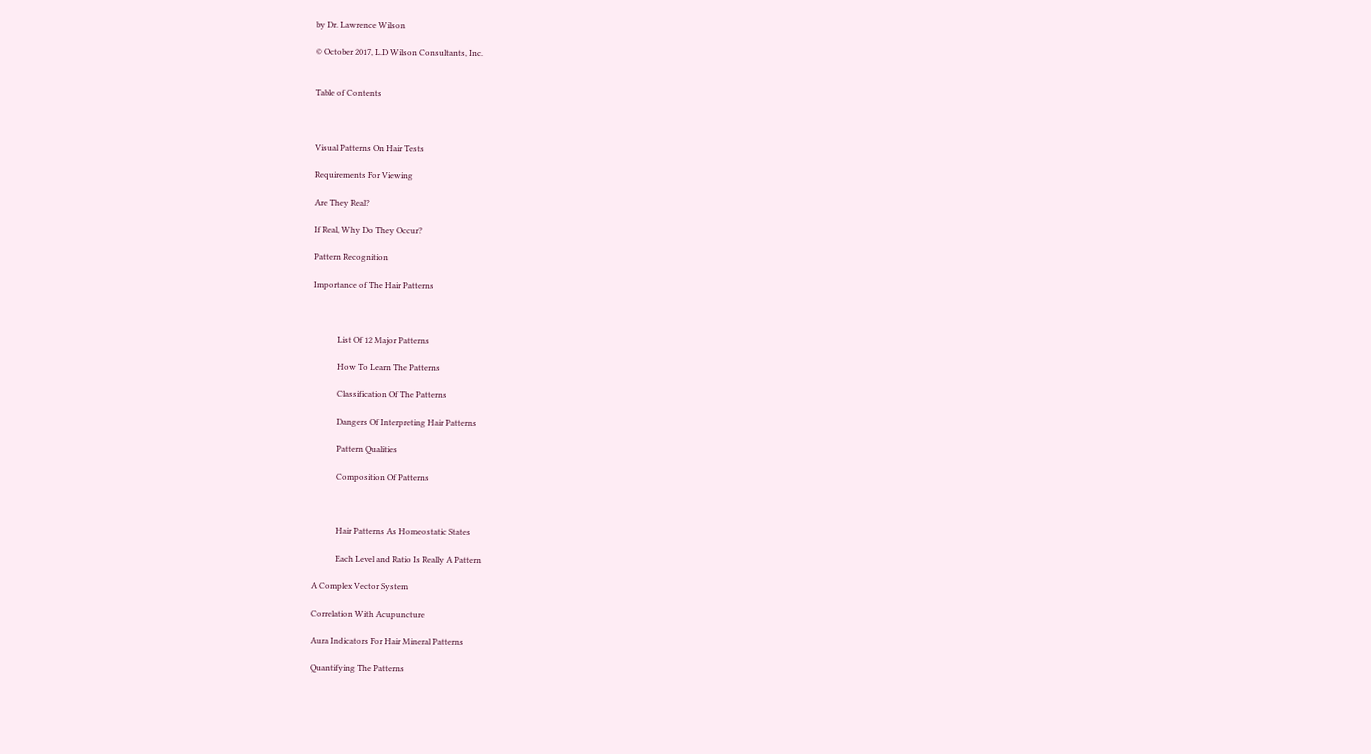by Dr. Lawrence Wilson

© October 2017, L.D Wilson Consultants, Inc.


Table of Contents



Visual Patterns On Hair Tests

Requirements For Viewing

Are They Real?

If Real, Why Do They Occur?

Pattern Recognition

Importance of The Hair Patterns



            List Of 12 Major Patterns

            How To Learn The Patterns

            Classification Of The Patterns

            Dangers Of Interpreting Hair Patterns

            Pattern Qualities

            Composition Of Patterns



            Hair Patterns As Homeostatic States

            Each Level and Ratio Is Really A Pattern

A Complex Vector System

Correlation With Acupuncture

Aura Indicators For Hair Mineral Patterns

Quantifying The Patterns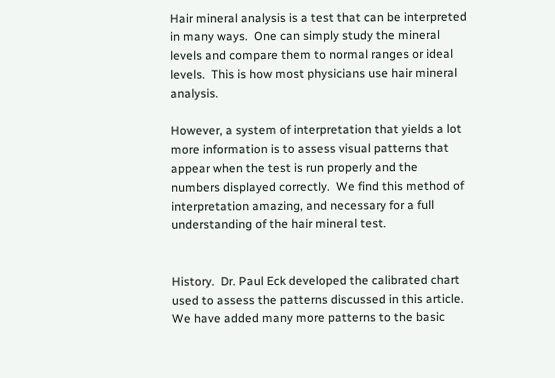Hair mineral analysis is a test that can be interpreted in many ways.  One can simply study the mineral levels and compare them to normal ranges or ideal levels.  This is how most physicians use hair mineral analysis.

However, a system of interpretation that yields a lot more information is to assess visual patterns that appear when the test is run properly and the numbers displayed correctly.  We find this method of interpretation amazing, and necessary for a full understanding of the hair mineral test.


History.  Dr. Paul Eck developed the calibrated chart used to assess the patterns discussed in this article.  We have added many more patterns to the basic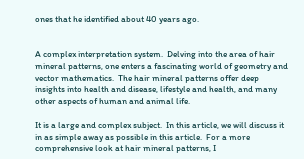ones that he identified about 40 years ago.


A complex interpretation system.  Delving into the area of hair mineral patterns, one enters a fascinating world of geometry and vector mathematics.  The hair mineral patterns offer deep insights into health and disease, lifestyle and health, and many other aspects of human and animal life.

It is a large and complex subject.  In this article, we will discuss it in as simple away as possible in this article.  For a more comprehensive look at hair mineral patterns, I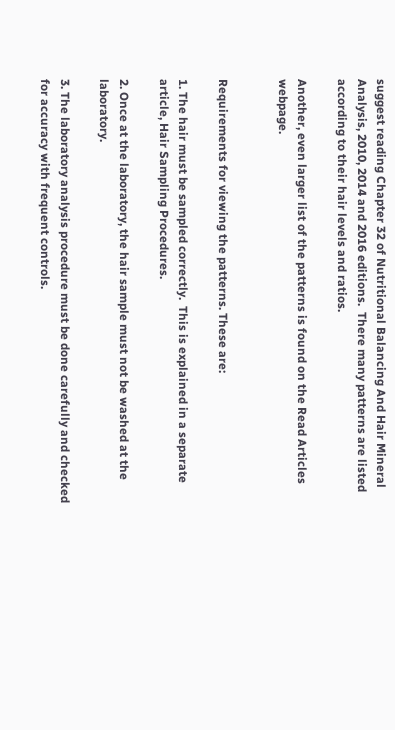suggest reading Chapter 32 of Nutritional Balancing And Hair Mineral Analysis, 2010, 2014 and 2016 editions.  There many patterns are listed according to their hair levels and ratios.

Another, even larger list of the patterns is found on the Read Articles webpage.


Requirements for viewing the patterns. These are:

1. The hair must be sampled correctly.  This is explained in a separate article, Hair Sampling Procedures.

2. Once at the laboratory, the hair sample must not be washed at the laboratory.

3. The laboratory analysis procedure must be done carefully and checked for accuracy with frequent controls.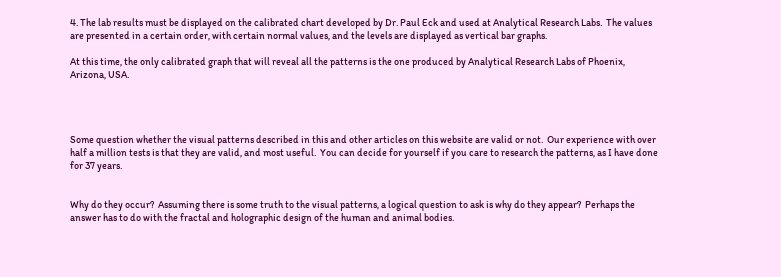4. The lab results must be displayed on the calibrated chart developed by Dr. Paul Eck and used at Analytical Research Labs.  The values are presented in a certain order, with certain normal values, and the levels are displayed as vertical bar graphs.

At this time, the only calibrated graph that will reveal all the patterns is the one produced by Analytical Research Labs of Phoenix, Arizona, USA.




Some question whether the visual patterns described in this and other articles on this website are valid or not.  Our experience with over half a million tests is that they are valid, and most useful.  You can decide for yourself if you care to research the patterns, as I have done for 37 years.


Why do they occur?  Assuming there is some truth to the visual patterns, a logical question to ask is why do they appear?  Perhaps the answer has to do with the fractal and holographic design of the human and animal bodies.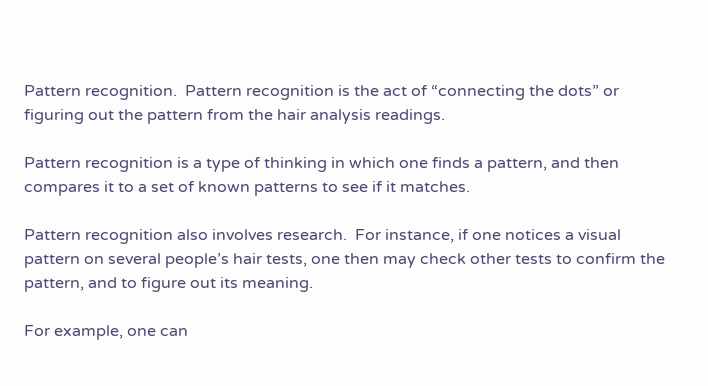Pattern recognition.  Pattern recognition is the act of “connecting the dots” or figuring out the pattern from the hair analysis readings.

Pattern recognition is a type of thinking in which one finds a pattern, and then compares it to a set of known patterns to see if it matches.

Pattern recognition also involves research.  For instance, if one notices a visual pattern on several people’s hair tests, one then may check other tests to confirm the pattern, and to figure out its meaning.

For example, one can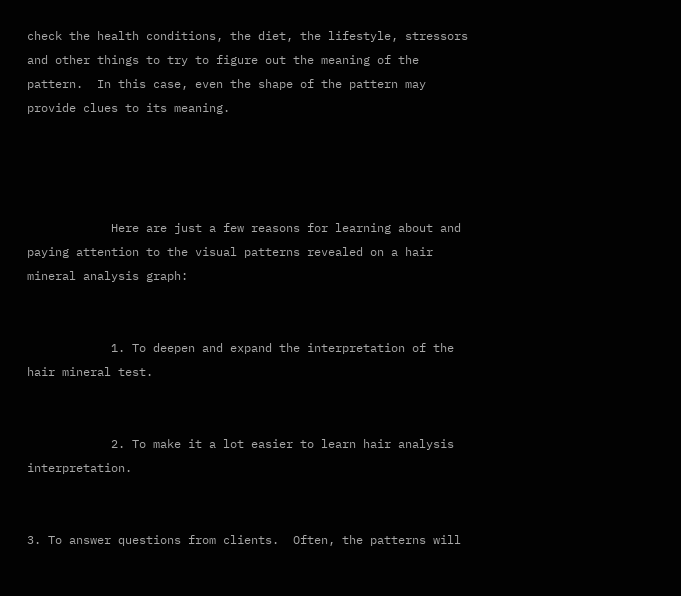check the health conditions, the diet, the lifestyle, stressors and other things to try to figure out the meaning of the pattern.  In this case, even the shape of the pattern may provide clues to its meaning.




            Here are just a few reasons for learning about and paying attention to the visual patterns revealed on a hair mineral analysis graph:


            1. To deepen and expand the interpretation of the hair mineral test.


            2. To make it a lot easier to learn hair analysis interpretation.


3. To answer questions from clients.  Often, the patterns will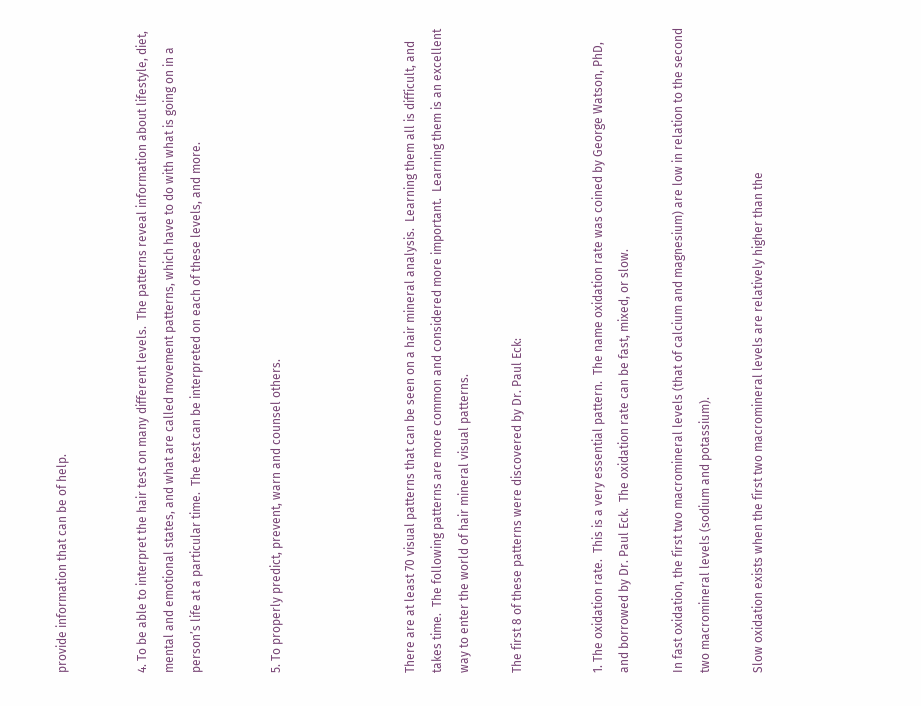provide information that can be of help.


4. To be able to interpret the hair test on many different levels.  The patterns reveal information about lifestyle, diet, mental and emotional states, and what are called movement patterns, which have to do with what is going on in a person’s life at a particular time.  The test can be interpreted on each of these levels, and more.


5. To properly predict, prevent, warn and counsel others.




There are at least 70 visual patterns that can be seen on a hair mineral analysis.  Learning them all is difficult, and takes time.  The following patterns are more common and considered more important.  Learning them is an excellent way to enter the world of hair mineral visual patterns.

The first 8 of these patterns were discovered by Dr. Paul Eck:


1. The oxidation rate.  This is a very essential pattern.  The name oxidation rate was coined by George Watson, PhD, and borrowed by Dr. Paul Eck.  The oxidation rate can be fast, mixed, or slow.

In fast oxidation, the first two macromineral levels (that of calcium and magnesium) are low in relation to the second two macromineral levels (sodium and potassium).

Slow oxidation exists when the first two macromineral levels are relatively higher than the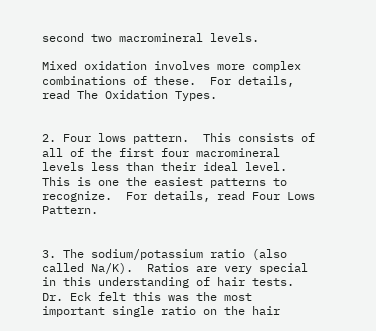second two macromineral levels.

Mixed oxidation involves more complex combinations of these.  For details, read The Oxidation Types.


2. Four lows pattern.  This consists of all of the first four macromineral levels less than their ideal level.  This is one the easiest patterns to recognize.  For details, read Four Lows Pattern.


3. The sodium/potassium ratio (also called Na/K).  Ratios are very special in this understanding of hair tests.   Dr. Eck felt this was the most important single ratio on the hair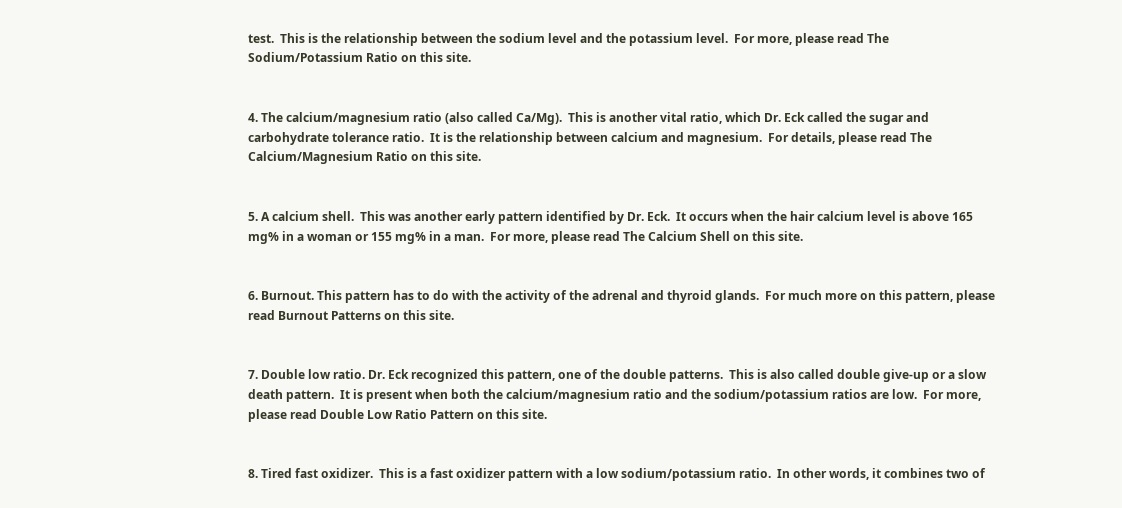test.  This is the relationship between the sodium level and the potassium level.  For more, please read The Sodium/Potassium Ratio on this site.


4. The calcium/magnesium ratio (also called Ca/Mg).  This is another vital ratio, which Dr. Eck called the sugar and carbohydrate tolerance ratio.  It is the relationship between calcium and magnesium.  For details, please read The Calcium/Magnesium Ratio on this site.


5. A calcium shell.  This was another early pattern identified by Dr. Eck.  It occurs when the hair calcium level is above 165 mg% in a woman or 155 mg% in a man.  For more, please read The Calcium Shell on this site.


6. Burnout. This pattern has to do with the activity of the adrenal and thyroid glands.  For much more on this pattern, please read Burnout Patterns on this site.


7. Double low ratio. Dr. Eck recognized this pattern, one of the double patterns.  This is also called double give-up or a slow death pattern.  It is present when both the calcium/magnesium ratio and the sodium/potassium ratios are low.  For more, please read Double Low Ratio Pattern on this site.


8. Tired fast oxidizer.  This is a fast oxidizer pattern with a low sodium/potassium ratio.  In other words, it combines two of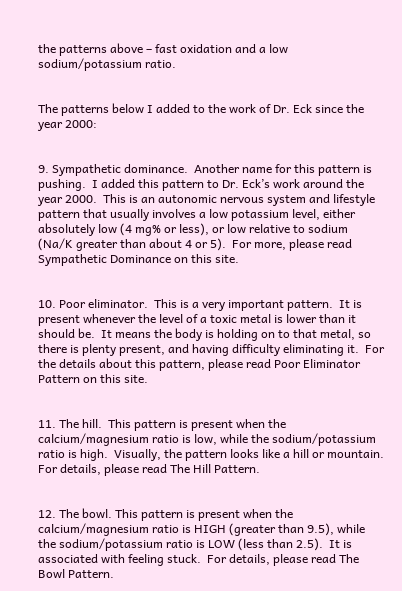the patterns above – fast oxidation and a low sodium/potassium ratio.


The patterns below I added to the work of Dr. Eck since the year 2000:


9. Sympathetic dominance.  Another name for this pattern is pushing.  I added this pattern to Dr. Eck’s work around the year 2000.  This is an autonomic nervous system and lifestyle pattern that usually involves a low potassium level, either absolutely low (4 mg% or less), or low relative to sodium (Na/K greater than about 4 or 5).  For more, please read Sympathetic Dominance on this site.


10. Poor eliminator.  This is a very important pattern.  It is present whenever the level of a toxic metal is lower than it should be.  It means the body is holding on to that metal, so there is plenty present, and having difficulty eliminating it.  For the details about this pattern, please read Poor Eliminator Pattern on this site.


11. The hill.  This pattern is present when the calcium/magnesium ratio is low, while the sodium/potassium ratio is high.  Visually, the pattern looks like a hill or mountain.  For details, please read The Hill Pattern.


12. The bowl. This pattern is present when the calcium/magnesium ratio is HIGH (greater than 9.5), while the sodium/potassium ratio is LOW (less than 2.5).  It is associated with feeling stuck.  For details, please read The Bowl Pattern.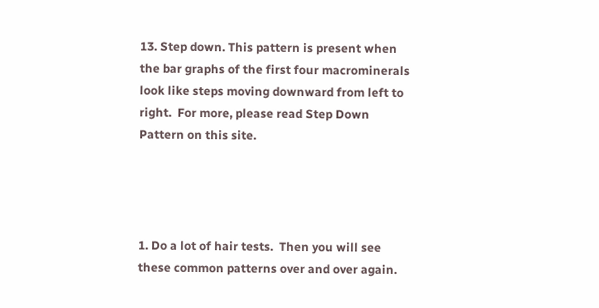13. Step down. This pattern is present when the bar graphs of the first four macrominerals look like steps moving downward from left to right.  For more, please read Step Down Pattern on this site.




1. Do a lot of hair tests.  Then you will see these common patterns over and over again.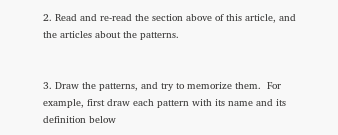2. Read and re-read the section above of this article, and the articles about the patterns.


3. Draw the patterns, and try to memorize them.  For example, first draw each pattern with its name and its definition below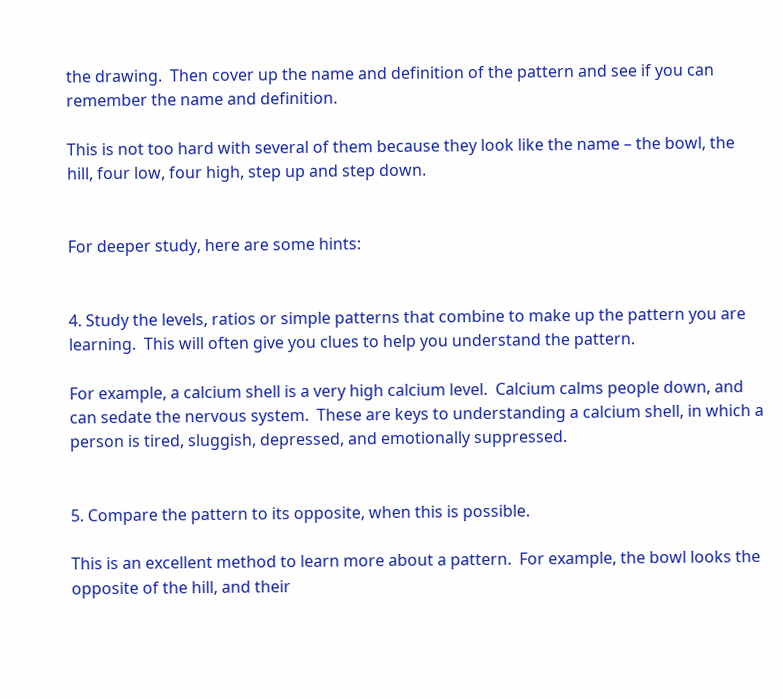the drawing.  Then cover up the name and definition of the pattern and see if you can remember the name and definition.

This is not too hard with several of them because they look like the name – the bowl, the hill, four low, four high, step up and step down.


For deeper study, here are some hints:


4. Study the levels, ratios or simple patterns that combine to make up the pattern you are learning.  This will often give you clues to help you understand the pattern.

For example, a calcium shell is a very high calcium level.  Calcium calms people down, and can sedate the nervous system.  These are keys to understanding a calcium shell, in which a person is tired, sluggish, depressed, and emotionally suppressed.


5. Compare the pattern to its opposite, when this is possible.

This is an excellent method to learn more about a pattern.  For example, the bowl looks the opposite of the hill, and their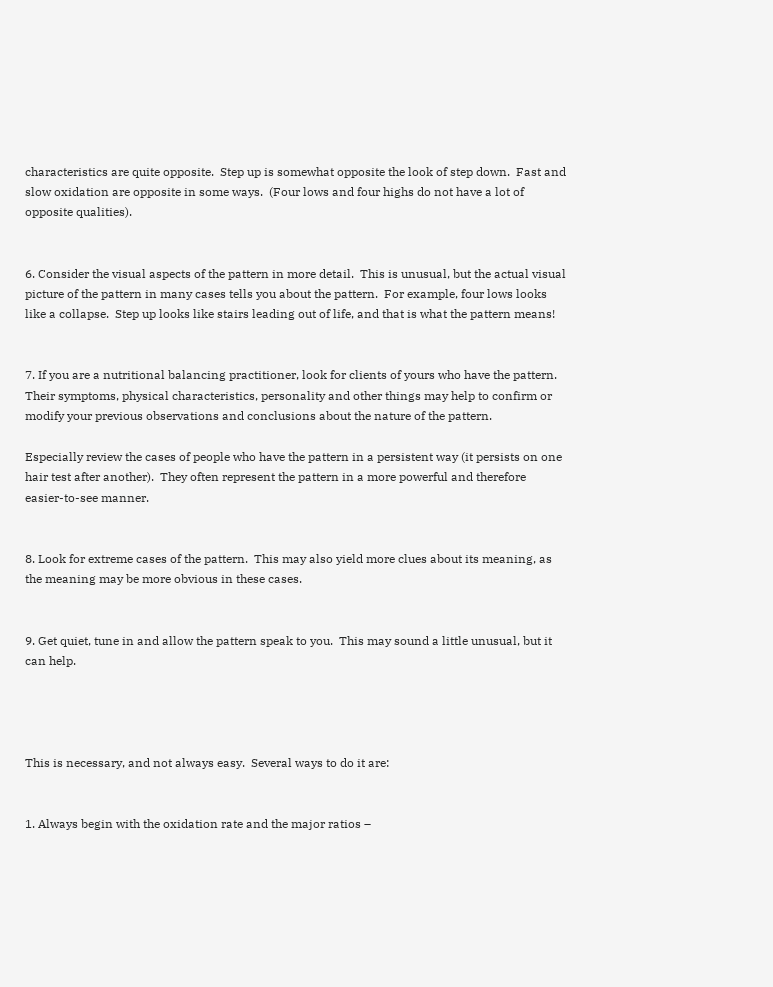characteristics are quite opposite.  Step up is somewhat opposite the look of step down.  Fast and slow oxidation are opposite in some ways.  (Four lows and four highs do not have a lot of opposite qualities).


6. Consider the visual aspects of the pattern in more detail.  This is unusual, but the actual visual picture of the pattern in many cases tells you about the pattern.  For example, four lows looks like a collapse.  Step up looks like stairs leading out of life, and that is what the pattern means!


7. If you are a nutritional balancing practitioner, look for clients of yours who have the pattern.  Their symptoms, physical characteristics, personality and other things may help to confirm or modify your previous observations and conclusions about the nature of the pattern.

Especially review the cases of people who have the pattern in a persistent way (it persists on one hair test after another).  They often represent the pattern in a more powerful and therefore easier-to-see manner.


8. Look for extreme cases of the pattern.  This may also yield more clues about its meaning, as the meaning may be more obvious in these cases.


9. Get quiet, tune in and allow the pattern speak to you.  This may sound a little unusual, but it can help.




This is necessary, and not always easy.  Several ways to do it are:


1. Always begin with the oxidation rate and the major ratios –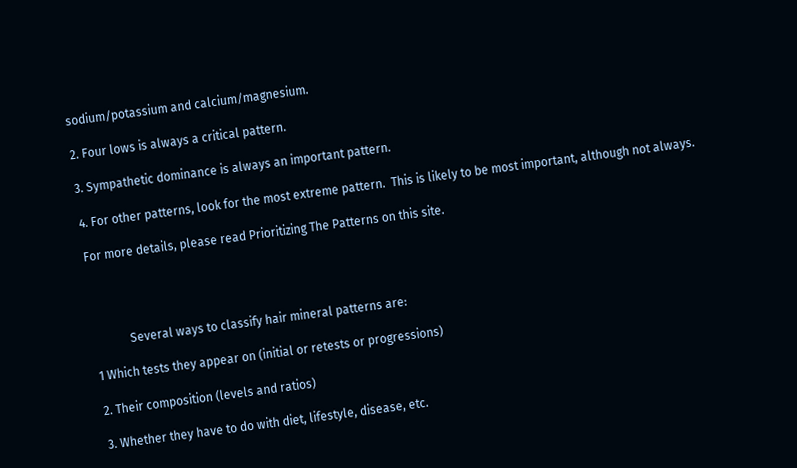sodium/potassium and calcium/magnesium.

2. Four lows is always a critical pattern.

3. Sympathetic dominance is always an important pattern.

4. For other patterns, look for the most extreme pattern.  This is likely to be most important, although not always.

For more details, please read Prioritizing The Patterns on this site.




            Several ways to classify hair mineral patterns are:

1 Which tests they appear on (initial or retests or progressions)

2. Their composition (levels and ratios)

3. Whether they have to do with diet, lifestyle, disease, etc.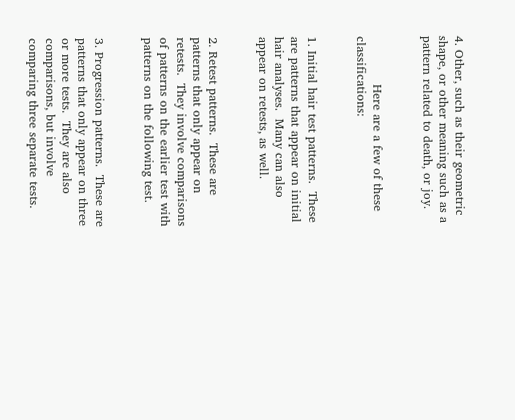4. Other, such as their geometric shape, or other meaning such as a pattern related to death, or joy.


            Here are a few of these classifications:


1. Initial hair test patterns.  These are patterns that appear on initial hair analyses.  Many can also appear on retests, as well.


2. Retest patterns.  These are patterns that only appear on retests.  They involve comparisons of patterns on the earlier test with patterns on the following test.


3. Progression patterns.  These are patterns that only appear on three or more tests.  They are also comparisons, but involve comparing three separate tests.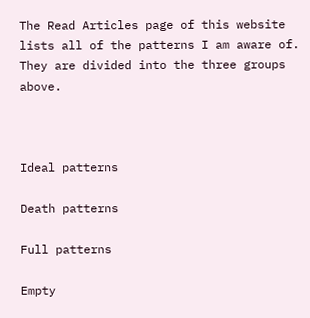The Read Articles page of this website lists all of the patterns I am aware of.  They are divided into the three groups above.



Ideal patterns

Death patterns

Full patterns

Empty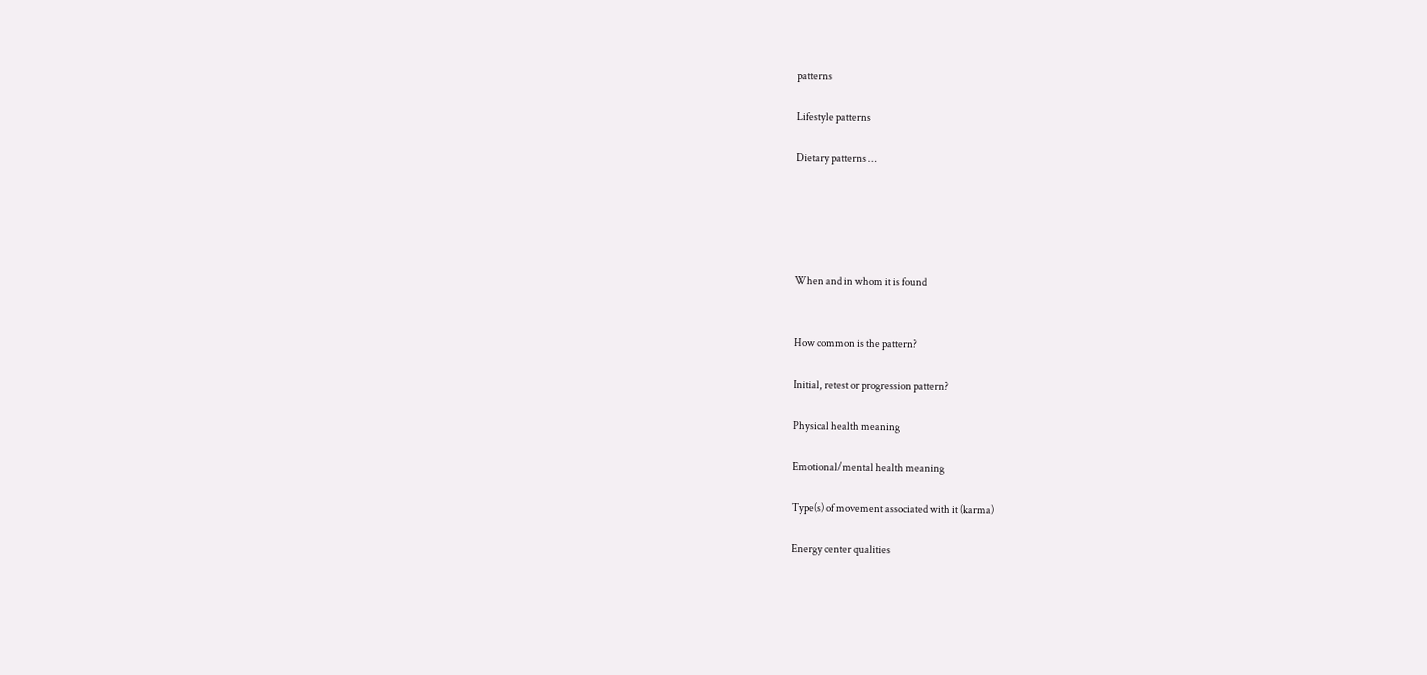patterns

Lifestyle patterns

Dietary patterns …





When and in whom it is found


How common is the pattern?

Initial, retest or progression pattern?

Physical health meaning

Emotional/mental health meaning

Type(s) of movement associated with it (karma)

Energy center qualities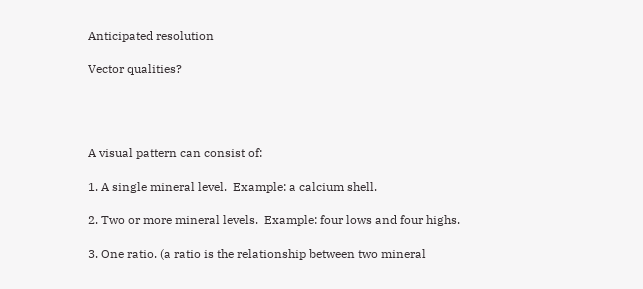Anticipated resolution

Vector qualities?




A visual pattern can consist of:

1. A single mineral level.  Example: a calcium shell.

2. Two or more mineral levels.  Example: four lows and four highs.

3. One ratio. (a ratio is the relationship between two mineral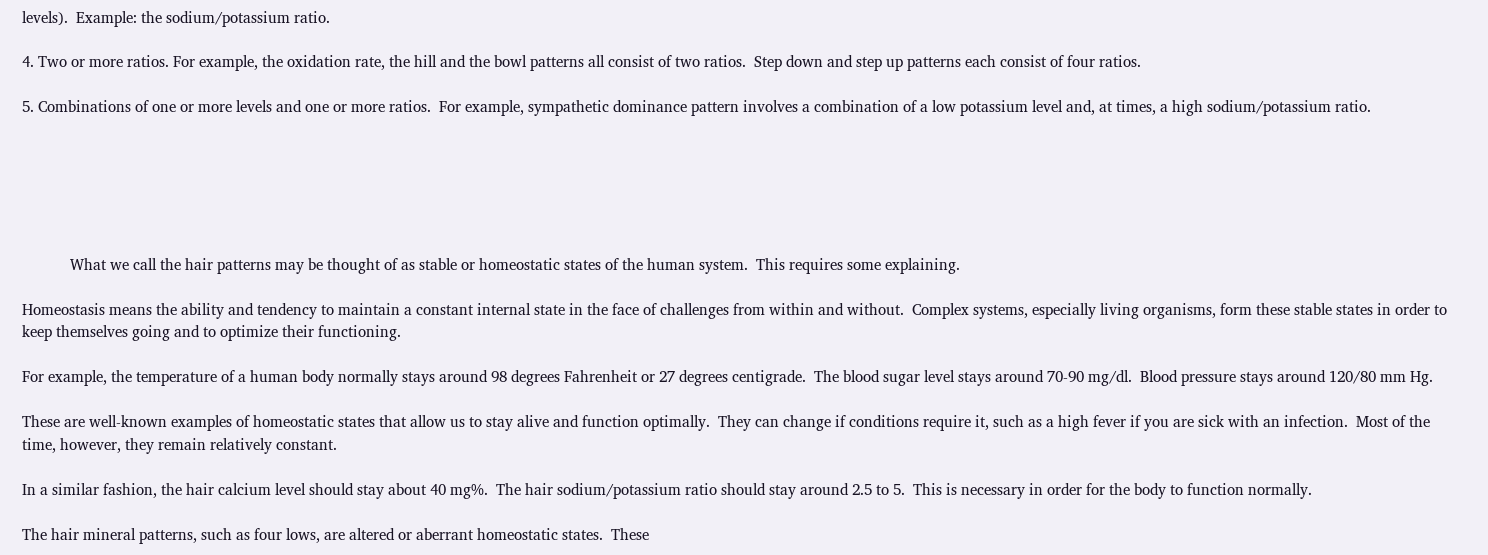levels).  Example: the sodium/potassium ratio.

4. Two or more ratios. For example, the oxidation rate, the hill and the bowl patterns all consist of two ratios.  Step down and step up patterns each consist of four ratios.

5. Combinations of one or more levels and one or more ratios.  For example, sympathetic dominance pattern involves a combination of a low potassium level and, at times, a high sodium/potassium ratio.






            What we call the hair patterns may be thought of as stable or homeostatic states of the human system.  This requires some explaining.

Homeostasis means the ability and tendency to maintain a constant internal state in the face of challenges from within and without.  Complex systems, especially living organisms, form these stable states in order to keep themselves going and to optimize their functioning.

For example, the temperature of a human body normally stays around 98 degrees Fahrenheit or 27 degrees centigrade.  The blood sugar level stays around 70-90 mg/dl.  Blood pressure stays around 120/80 mm Hg.

These are well-known examples of homeostatic states that allow us to stay alive and function optimally.  They can change if conditions require it, such as a high fever if you are sick with an infection.  Most of the  time, however, they remain relatively constant.

In a similar fashion, the hair calcium level should stay about 40 mg%.  The hair sodium/potassium ratio should stay around 2.5 to 5.  This is necessary in order for the body to function normally.

The hair mineral patterns, such as four lows, are altered or aberrant homeostatic states.  These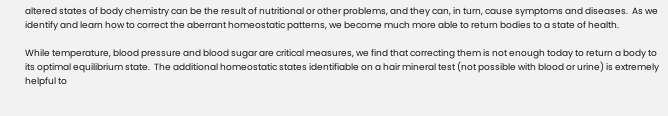altered states of body chemistry can be the result of nutritional or other problems, and they can, in turn, cause symptoms and diseases.  As we identify and learn how to correct the aberrant homeostatic patterns, we become much more able to return bodies to a state of health.

While temperature, blood pressure and blood sugar are critical measures, we find that correcting them is not enough today to return a body to its optimal equilibrium state.  The additional homeostatic states identifiable on a hair mineral test (not possible with blood or urine) is extremely helpful to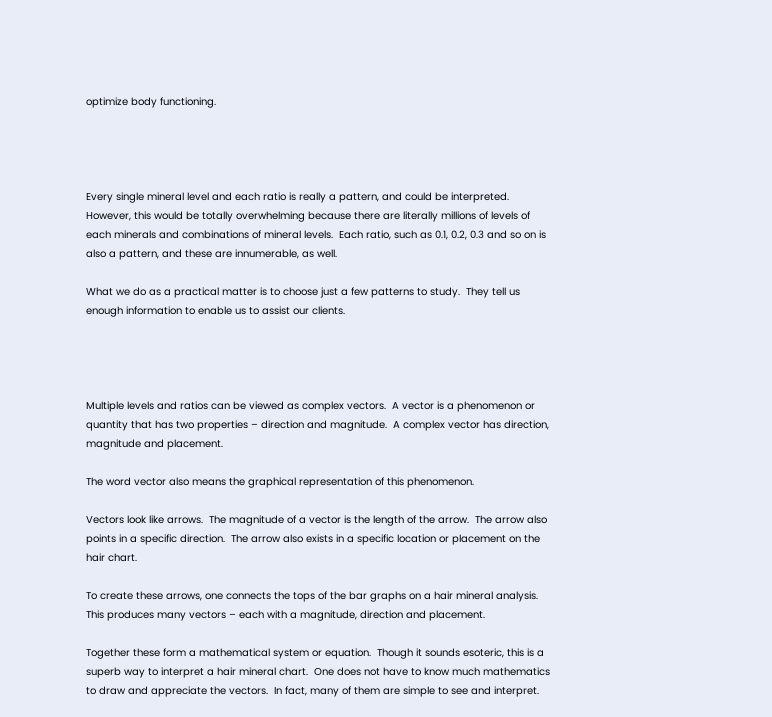optimize body functioning.




Every single mineral level and each ratio is really a pattern, and could be interpreted.  However, this would be totally overwhelming because there are literally millions of levels of each minerals and combinations of mineral levels.  Each ratio, such as 0.1, 0.2, 0.3 and so on is also a pattern, and these are innumerable, as well.

What we do as a practical matter is to choose just a few patterns to study.  They tell us enough information to enable us to assist our clients.




Multiple levels and ratios can be viewed as complex vectors.  A vector is a phenomenon or quantity that has two properties – direction and magnitude.  A complex vector has direction, magnitude and placement.

The word vector also means the graphical representation of this phenomenon.

Vectors look like arrows.  The magnitude of a vector is the length of the arrow.  The arrow also points in a specific direction.  The arrow also exists in a specific location or placement on the hair chart.

To create these arrows, one connects the tops of the bar graphs on a hair mineral analysis.  This produces many vectors – each with a magnitude, direction and placement.

Together these form a mathematical system or equation.  Though it sounds esoteric, this is a superb way to interpret a hair mineral chart.  One does not have to know much mathematics to draw and appreciate the vectors.  In fact, many of them are simple to see and interpret.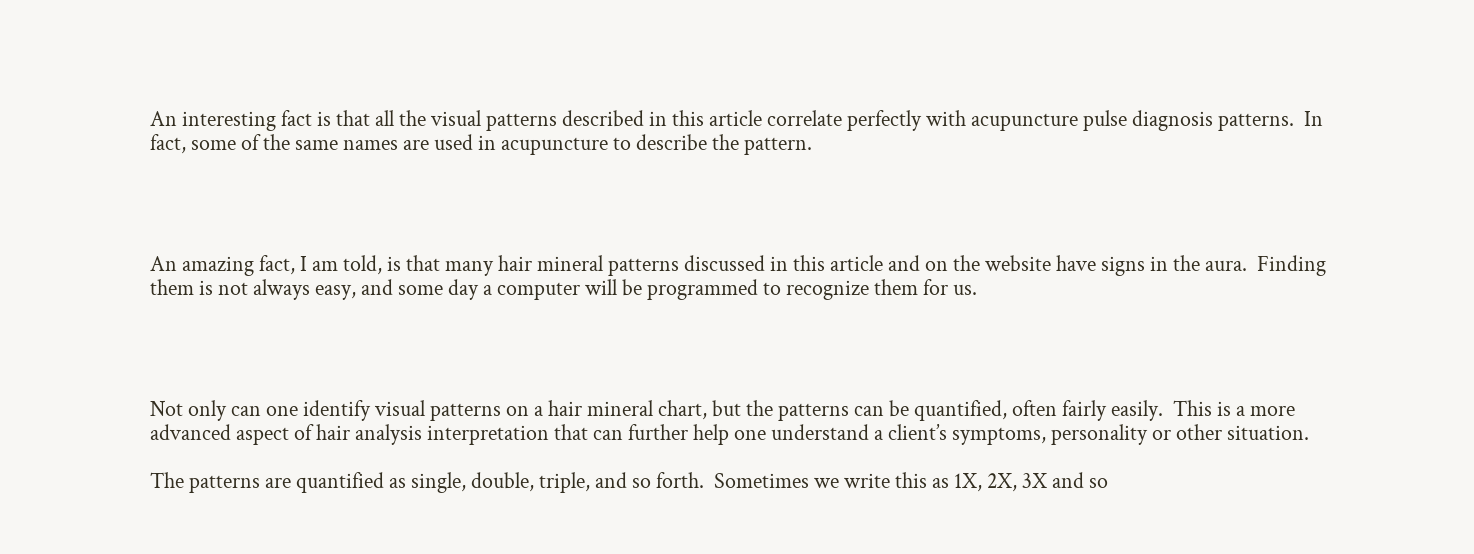An interesting fact is that all the visual patterns described in this article correlate perfectly with acupuncture pulse diagnosis patterns.  In fact, some of the same names are used in acupuncture to describe the pattern.




An amazing fact, I am told, is that many hair mineral patterns discussed in this article and on the website have signs in the aura.  Finding them is not always easy, and some day a computer will be programmed to recognize them for us.




Not only can one identify visual patterns on a hair mineral chart, but the patterns can be quantified, often fairly easily.  This is a more advanced aspect of hair analysis interpretation that can further help one understand a client’s symptoms, personality or other situation.

The patterns are quantified as single, double, triple, and so forth.  Sometimes we write this as 1X, 2X, 3X and so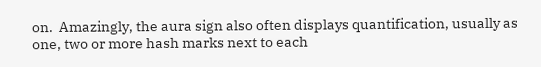on.  Amazingly, the aura sign also often displays quantification, usually as one, two or more hash marks next to each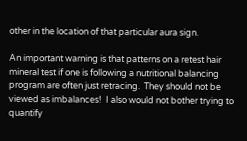other in the location of that particular aura sign.

An important warning is that patterns on a retest hair mineral test if one is following a nutritional balancing program are often just retracing.  They should not be viewed as imbalances!  I also would not bother trying to quantify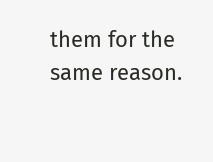them for the same reason.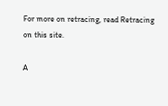For more on retracing, read Retracing on this site.

A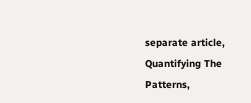separate article, Quantifying The Patterns,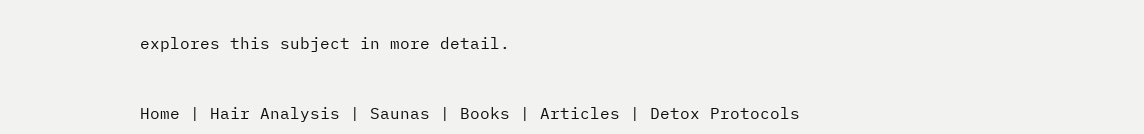explores this subject in more detail.



Home | Hair Analysis | Saunas | Books | Articles | Detox Protocols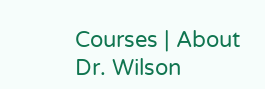Courses | About Dr. Wilson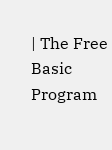| The Free Basic Program